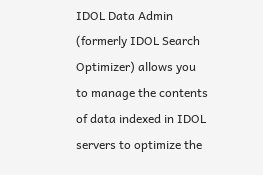IDOL Data Admin (formerly IDOL Search Optimizer) allows you to manage the contents of data indexed in IDOL servers to optimize the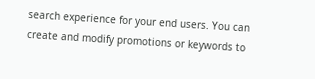search experience for your end users. You can create and modify promotions or keywords to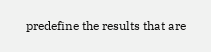predefine the results that are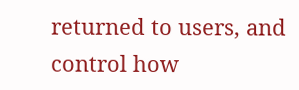returned to users, and control how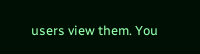users view them. You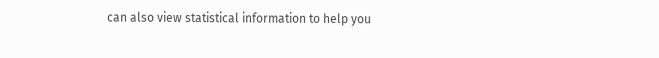can also view statistical information to help you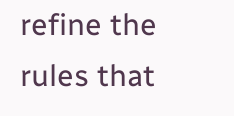refine the rules that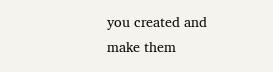you created and make them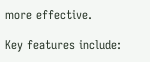more effective.

Key features include: